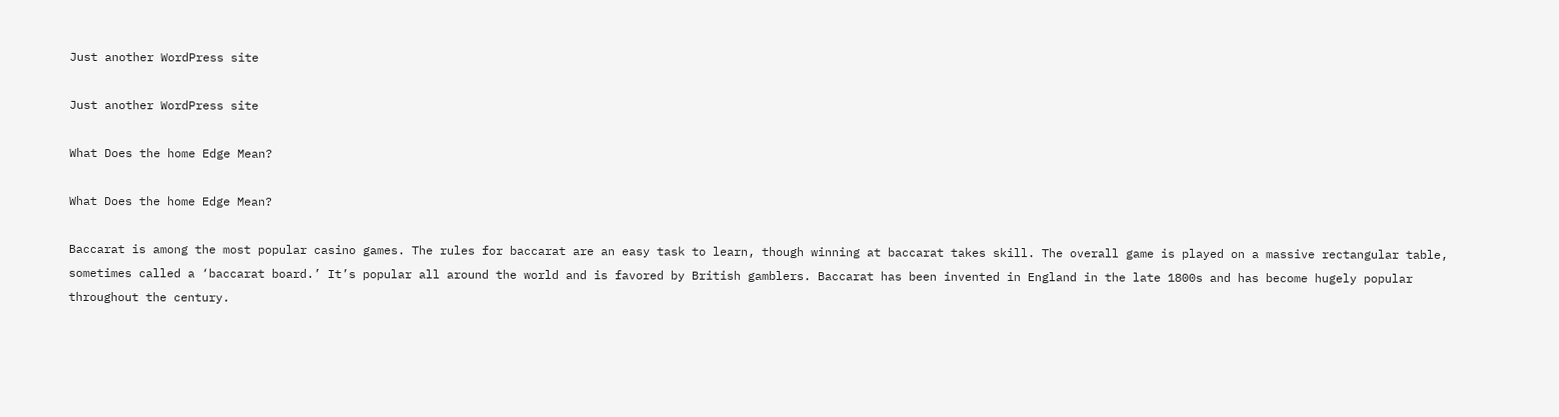Just another WordPress site

Just another WordPress site

What Does the home Edge Mean?

What Does the home Edge Mean?

Baccarat is among the most popular casino games. The rules for baccarat are an easy task to learn, though winning at baccarat takes skill. The overall game is played on a massive rectangular table, sometimes called a ‘baccarat board.’ It’s popular all around the world and is favored by British gamblers. Baccarat has been invented in England in the late 1800s and has become hugely popular throughout the century.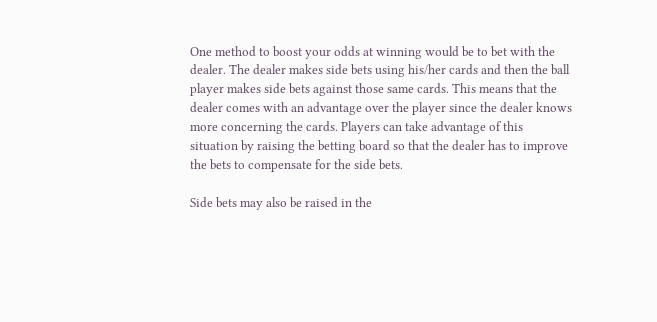One method to boost your odds at winning would be to bet with the dealer. The dealer makes side bets using his/her cards and then the ball player makes side bets against those same cards. This means that the dealer comes with an advantage over the player since the dealer knows more concerning the cards. Players can take advantage of this situation by raising the betting board so that the dealer has to improve the bets to compensate for the side bets.

Side bets may also be raised in the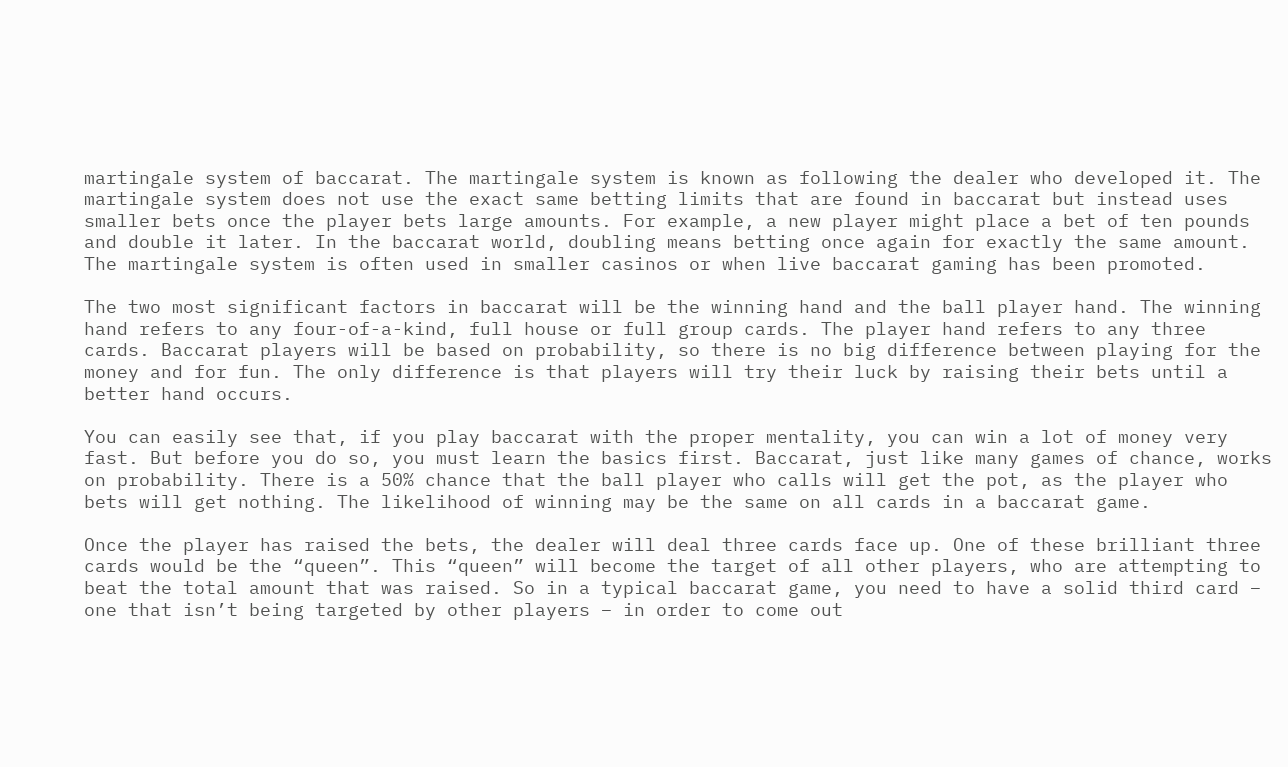martingale system of baccarat. The martingale system is known as following the dealer who developed it. The martingale system does not use the exact same betting limits that are found in baccarat but instead uses smaller bets once the player bets large amounts. For example, a new player might place a bet of ten pounds and double it later. In the baccarat world, doubling means betting once again for exactly the same amount. The martingale system is often used in smaller casinos or when live baccarat gaming has been promoted.

The two most significant factors in baccarat will be the winning hand and the ball player hand. The winning hand refers to any four-of-a-kind, full house or full group cards. The player hand refers to any three cards. Baccarat players will be based on probability, so there is no big difference between playing for the money and for fun. The only difference is that players will try their luck by raising their bets until a better hand occurs.

You can easily see that, if you play baccarat with the proper mentality, you can win a lot of money very fast. But before you do so, you must learn the basics first. Baccarat, just like many games of chance, works on probability. There is a 50% chance that the ball player who calls will get the pot, as the player who bets will get nothing. The likelihood of winning may be the same on all cards in a baccarat game.

Once the player has raised the bets, the dealer will deal three cards face up. One of these brilliant three cards would be the “queen”. This “queen” will become the target of all other players, who are attempting to beat the total amount that was raised. So in a typical baccarat game, you need to have a solid third card – one that isn’t being targeted by other players – in order to come out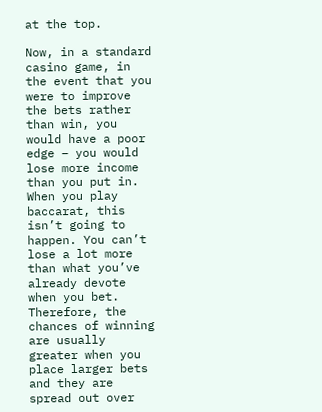at the top.

Now, in a standard casino game, in the event that you were to improve the bets rather than win, you would have a poor edge – you would lose more income than you put in. When you play baccarat, this isn’t going to happen. You can’t lose a lot more than what you’ve already devote when you bet. Therefore, the chances of winning are usually greater when you place larger bets and they are spread out over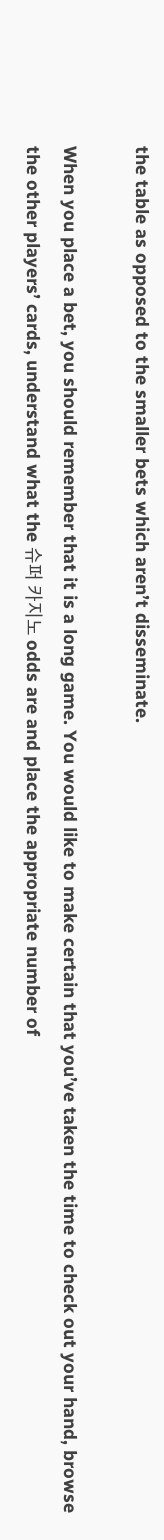the table as opposed to the smaller bets which aren’t disseminate.

When you place a bet, you should remember that it is a long game. You would like to make certain that you’ve taken the time to check out your hand, browse the other players’ cards, understand what the 슈퍼 카지노 odds are and place the appropriate number of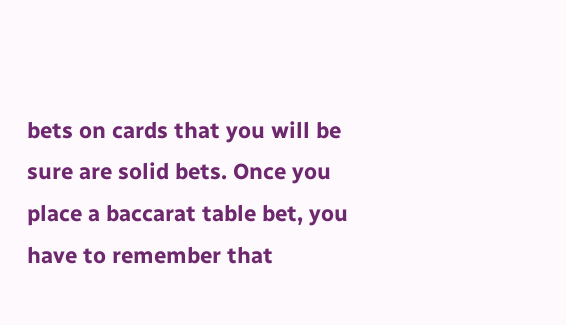bets on cards that you will be sure are solid bets. Once you place a baccarat table bet, you have to remember that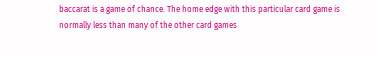baccarat is a game of chance. The home edge with this particular card game is normally less than many of the other card games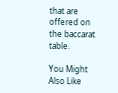that are offered on the baccarat table.

You Might Also Like